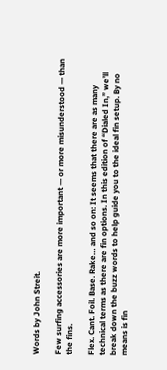Words by John Streit.

Few surfing accessories are more important — or more misunderstood — than the fins.

Flex. Cant. Foil. Base. Rake… and so on: It seems that there are as many technical terms as there are fin options. In this edition of “Dialed In,” we’ll break down the buzz words to help guide you to the ideal fin setup. By no means is fin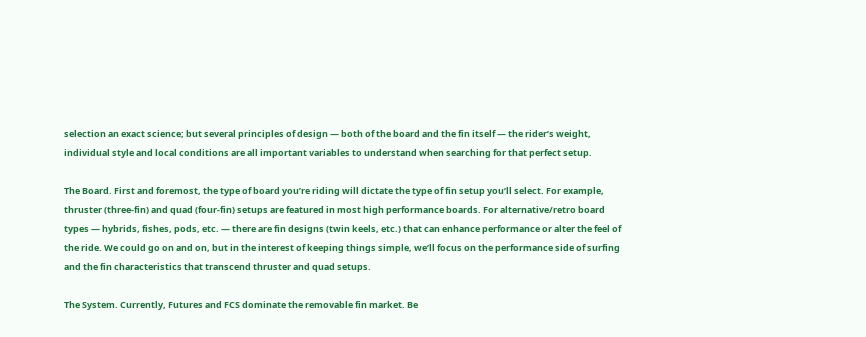selection an exact science; but several principles of design — both of the board and the fin itself — the rider’s weight, individual style and local conditions are all important variables to understand when searching for that perfect setup.

The Board. First and foremost, the type of board you’re riding will dictate the type of fin setup you’ll select. For example, thruster (three-fin) and quad (four-fin) setups are featured in most high performance boards. For alternative/retro board types — hybrids, fishes, pods, etc. — there are fin designs (twin keels, etc.) that can enhance performance or alter the feel of the ride. We could go on and on, but in the interest of keeping things simple, we’ll focus on the performance side of surfing and the fin characteristics that transcend thruster and quad setups.

The System. Currently, Futures and FCS dominate the removable fin market. Be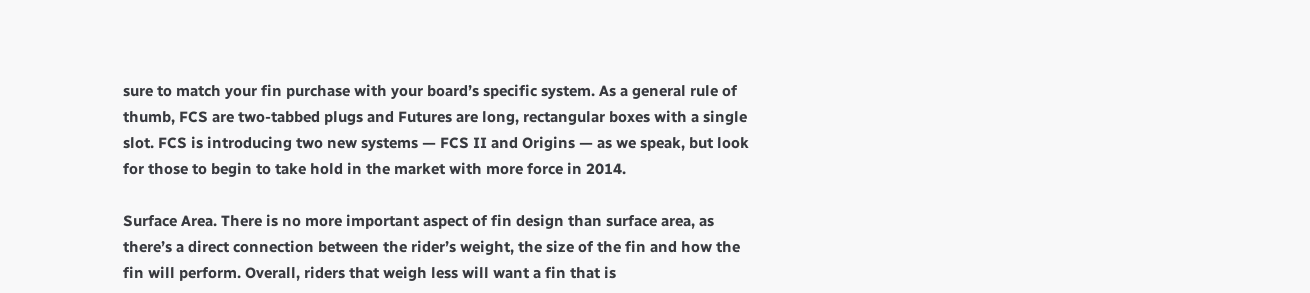sure to match your fin purchase with your board’s specific system. As a general rule of thumb, FCS are two-tabbed plugs and Futures are long, rectangular boxes with a single slot. FCS is introducing two new systems — FCS II and Origins — as we speak, but look for those to begin to take hold in the market with more force in 2014.

Surface Area. There is no more important aspect of fin design than surface area, as there’s a direct connection between the rider’s weight, the size of the fin and how the fin will perform. Overall, riders that weigh less will want a fin that is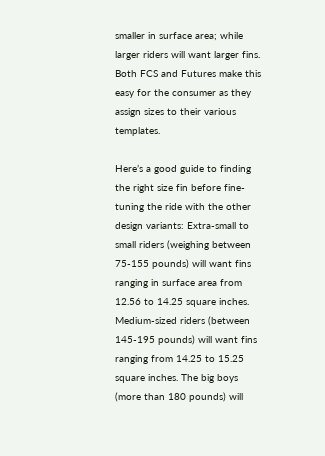smaller in surface area; while larger riders will want larger fins. Both FCS and Futures make this easy for the consumer as they assign sizes to their various templates.

Here’s a good guide to finding the right size fin before fine-tuning the ride with the other design variants: Extra-small to small riders (weighing between 75-155 pounds) will want fins ranging in surface area from 12.56 to 14.25 square inches. Medium-sized riders (between 145-195 pounds) will want fins ranging from 14.25 to 15.25 square inches. The big boys (more than 180 pounds) will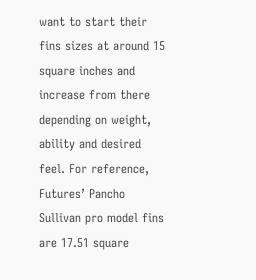want to start their fins sizes at around 15 square inches and increase from there depending on weight, ability and desired feel. For reference, Futures’ Pancho Sullivan pro model fins are 17.51 square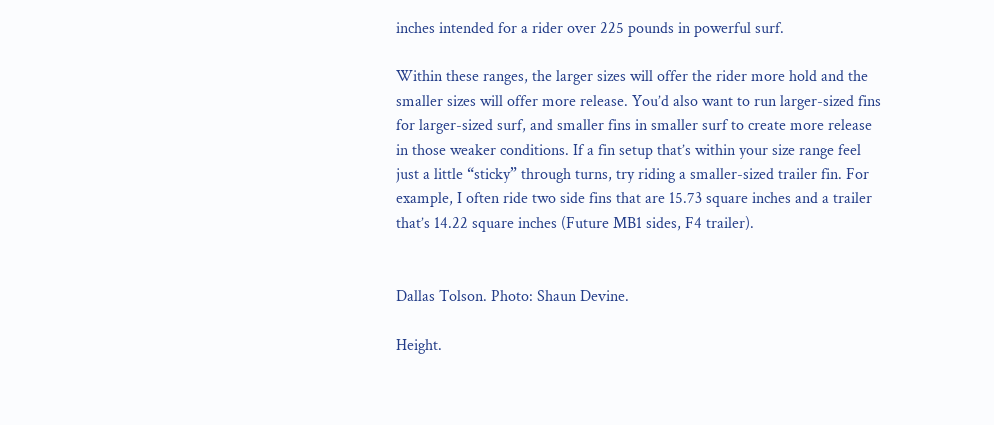inches intended for a rider over 225 pounds in powerful surf.

Within these ranges, the larger sizes will offer the rider more hold and the smaller sizes will offer more release. You’d also want to run larger-sized fins for larger-sized surf, and smaller fins in smaller surf to create more release in those weaker conditions. If a fin setup that’s within your size range feel just a little “sticky” through turns, try riding a smaller-sized trailer fin. For example, I often ride two side fins that are 15.73 square inches and a trailer that’s 14.22 square inches (Future MB1 sides, F4 trailer).


Dallas Tolson. Photo: Shaun Devine.

Height.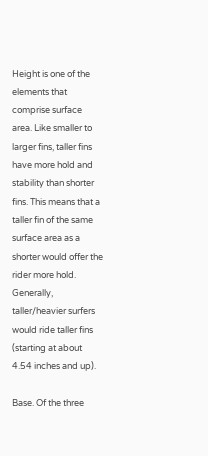Height is one of the elements that comprise surface area. Like smaller to larger fins, taller fins have more hold and stability than shorter fins. This means that a taller fin of the same surface area as a shorter would offer the rider more hold. Generally, taller/heavier surfers would ride taller fins (starting at about 4.54 inches and up).

Base. Of the three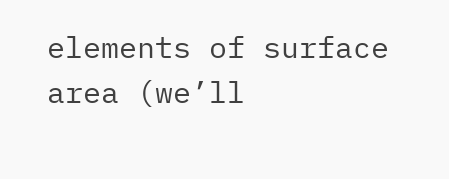elements of surface area (we’ll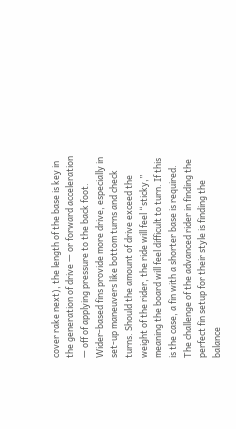cover rake next), the length of the base is key in the generation of drive — or forward acceleration — off of applying pressure to the back foot. Wider-based fins provide more drive, especially in set-up maneuvers like bottom turns and check turns. Should the amount of drive exceed the weight of the rider, the ride will feel “sticky,” meaning the board will feel difficult to turn. If this is the case, a fin with a shorter base is required. The challenge of the advanced rider in finding the perfect fin setup for their style is finding the balance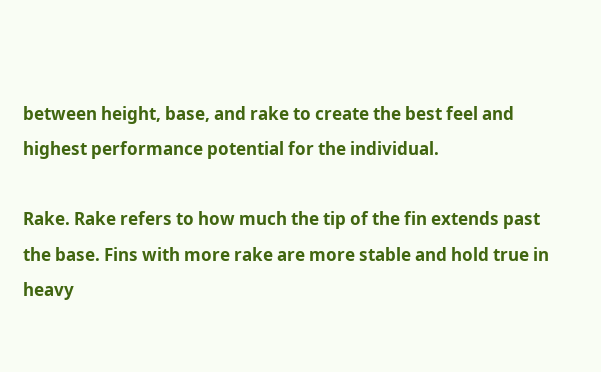between height, base, and rake to create the best feel and highest performance potential for the individual.

Rake. Rake refers to how much the tip of the fin extends past the base. Fins with more rake are more stable and hold true in heavy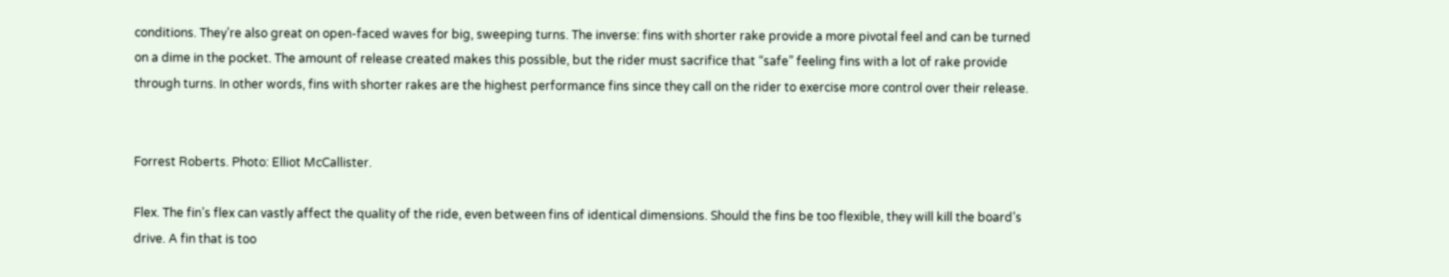conditions. They’re also great on open-faced waves for big, sweeping turns. The inverse: fins with shorter rake provide a more pivotal feel and can be turned on a dime in the pocket. The amount of release created makes this possible, but the rider must sacrifice that “safe” feeling fins with a lot of rake provide through turns. In other words, fins with shorter rakes are the highest performance fins since they call on the rider to exercise more control over their release.


Forrest Roberts. Photo: Elliot McCallister.

Flex. The fin’s flex can vastly affect the quality of the ride, even between fins of identical dimensions. Should the fins be too flexible, they will kill the board’s drive. A fin that is too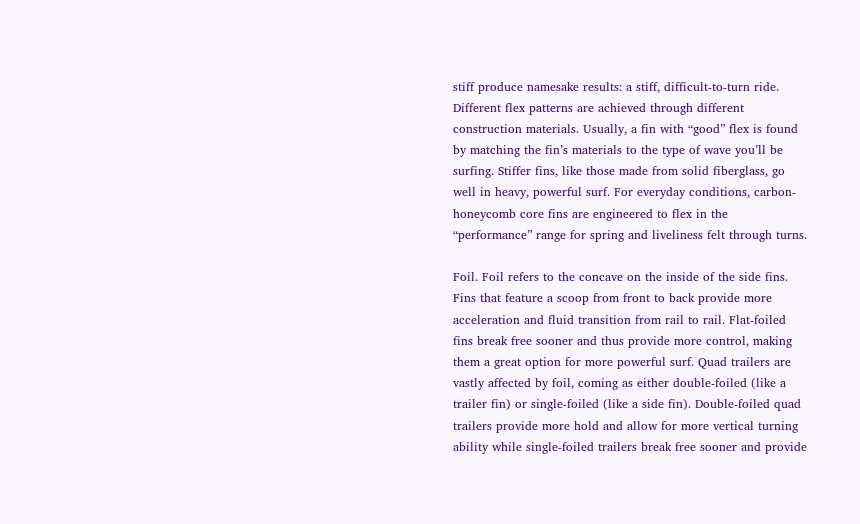stiff produce namesake results: a stiff, difficult-to-turn ride. Different flex patterns are achieved through different construction materials. Usually, a fin with “good” flex is found by matching the fin’s materials to the type of wave you’ll be surfing. Stiffer fins, like those made from solid fiberglass, go well in heavy, powerful surf. For everyday conditions, carbon-honeycomb core fins are engineered to flex in the “performance” range for spring and liveliness felt through turns.

Foil. Foil refers to the concave on the inside of the side fins. Fins that feature a scoop from front to back provide more acceleration and fluid transition from rail to rail. Flat-foiled fins break free sooner and thus provide more control, making them a great option for more powerful surf. Quad trailers are vastly affected by foil, coming as either double-foiled (like a trailer fin) or single-foiled (like a side fin). Double-foiled quad trailers provide more hold and allow for more vertical turning ability while single-foiled trailers break free sooner and provide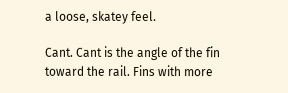a loose, skatey feel.

Cant. Cant is the angle of the fin toward the rail. Fins with more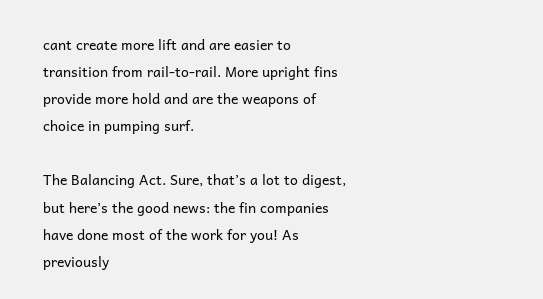cant create more lift and are easier to transition from rail-to-rail. More upright fins provide more hold and are the weapons of choice in pumping surf.

The Balancing Act. Sure, that’s a lot to digest, but here’s the good news: the fin companies have done most of the work for you! As previously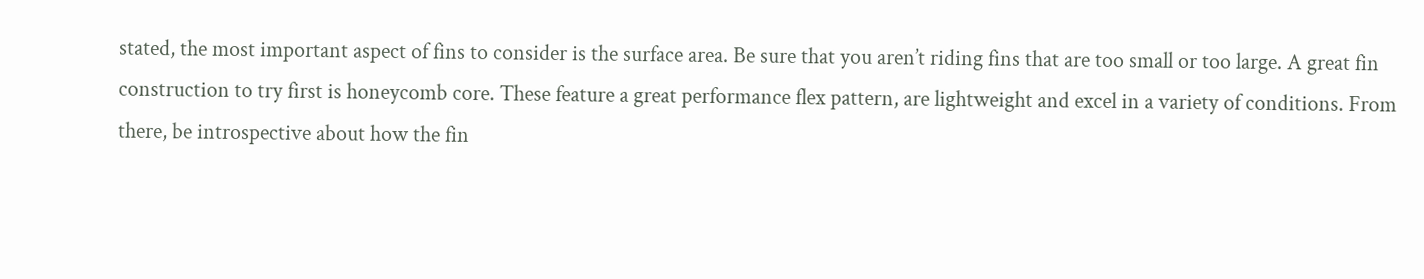stated, the most important aspect of fins to consider is the surface area. Be sure that you aren’t riding fins that are too small or too large. A great fin construction to try first is honeycomb core. These feature a great performance flex pattern, are lightweight and excel in a variety of conditions. From there, be introspective about how the fin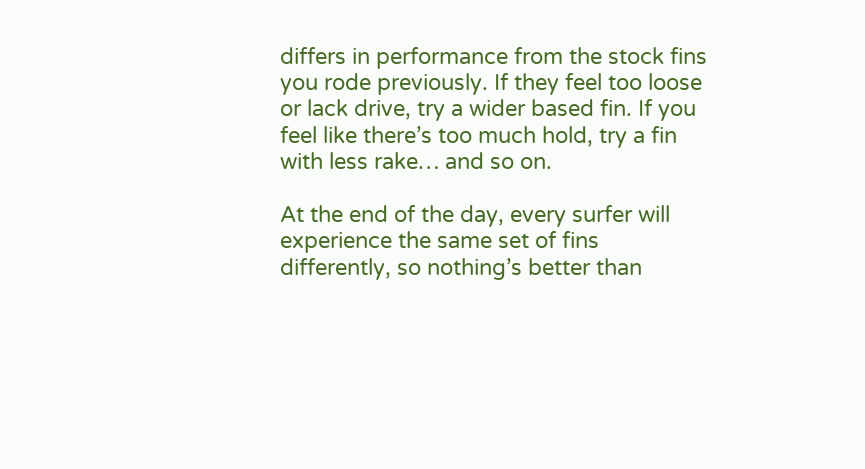differs in performance from the stock fins you rode previously. If they feel too loose or lack drive, try a wider based fin. If you feel like there’s too much hold, try a fin with less rake… and so on.

At the end of the day, every surfer will experience the same set of fins differently, so nothing’s better than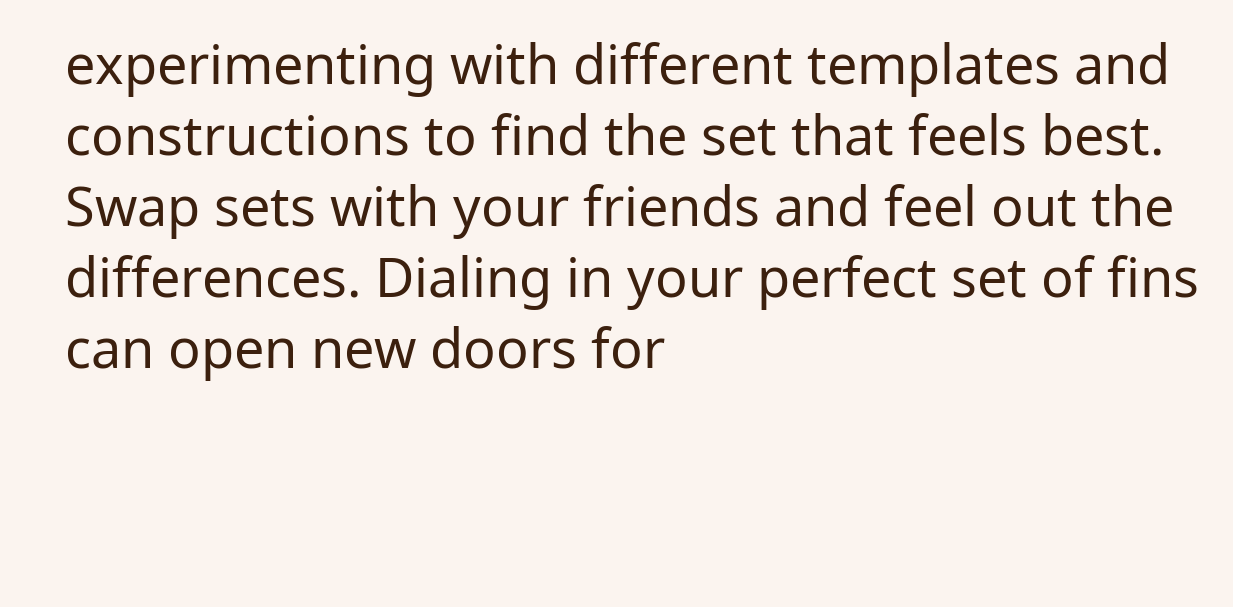experimenting with different templates and constructions to find the set that feels best. Swap sets with your friends and feel out the differences. Dialing in your perfect set of fins can open new doors for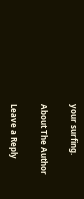your surfing.

About The Author

Leave a Reply